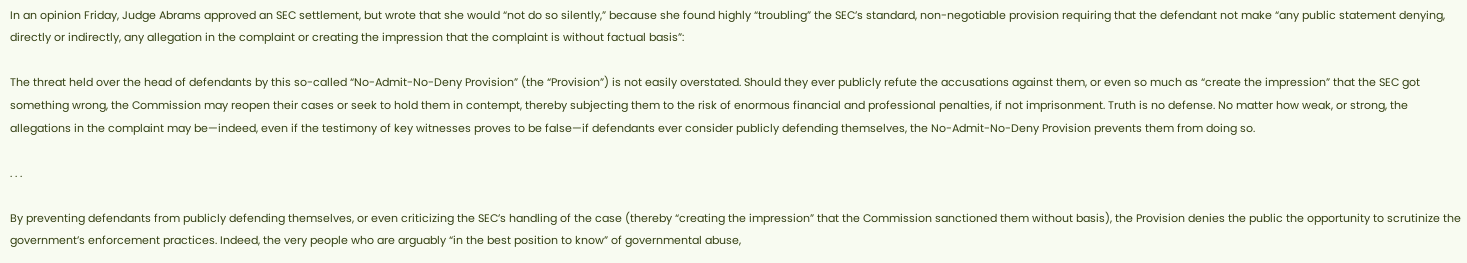In an opinion Friday, Judge Abrams approved an SEC settlement, but wrote that she would “not do so silently,” because she found highly “troubling” the SEC’s standard, non-negotiable provision requiring that the defendant not make “any public statement denying, directly or indirectly, any allegation in the complaint or creating the impression that the complaint is without factual basis”:

The threat held over the head of defendants by this so-called “No-Admit-No-Deny Provision” (the “Provision”) is not easily overstated. Should they ever publicly refute the accusations against them, or even so much as “create the impression” that the SEC got something wrong, the Commission may reopen their cases or seek to hold them in contempt, thereby subjecting them to the risk of enormous financial and professional penalties, if not imprisonment. Truth is no defense. No matter how weak, or strong, the allegations in the complaint may be—indeed, even if the testimony of key witnesses proves to be false—if defendants ever consider publicly defending themselves, the No-Admit-No-Deny Provision prevents them from doing so.

. . .

By preventing defendants from publicly defending themselves, or even criticizing the SEC’s handling of the case (thereby “creating the impression” that the Commission sanctioned them without basis), the Provision denies the public the opportunity to scrutinize the government’s enforcement practices. Indeed, the very people who are arguably “in the best position to know” of governmental abuse,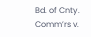Bd. of Cnty. Comm’rs v.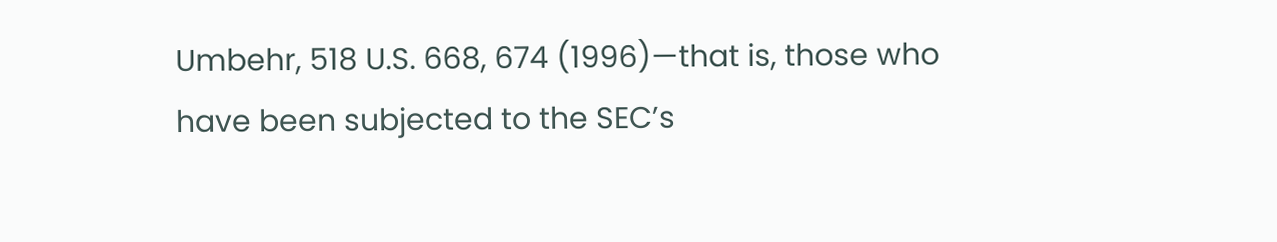Umbehr, 518 U.S. 668, 674 (1996)—that is, those who have been subjected to the SEC’s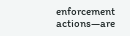enforcement actions—are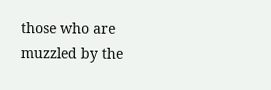those who are muzzled by the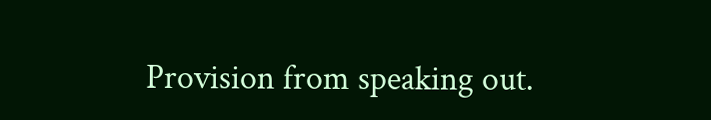Provision from speaking out.